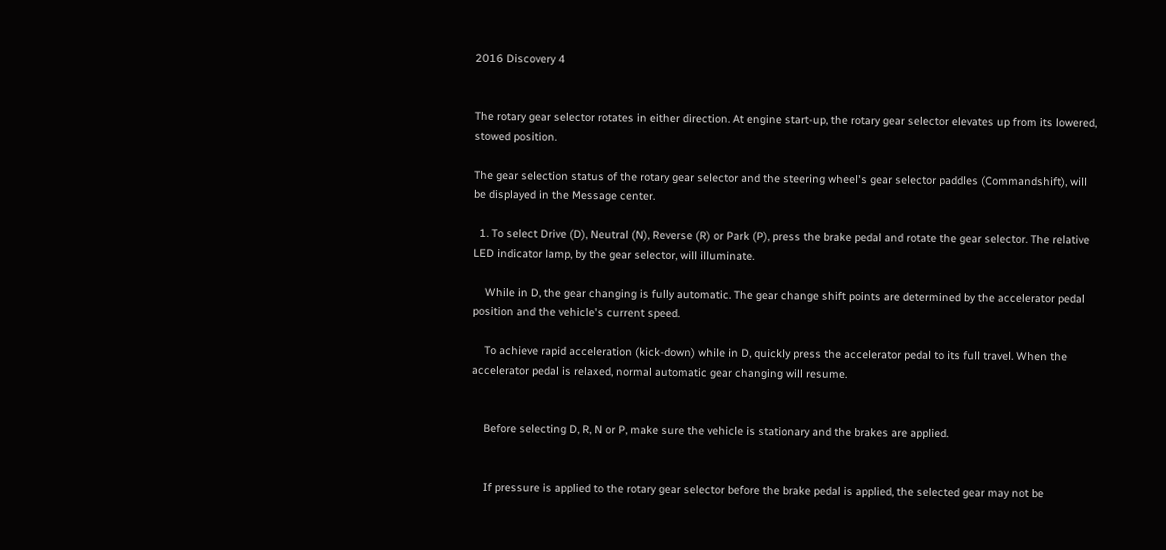2016 Discovery 4


The rotary gear selector rotates in either direction. At engine start-up, the rotary gear selector elevates up from its lowered, stowed position.

The gear selection status of the rotary gear selector and the steering wheel's gear selector paddles (Commandshift), will be displayed in the Message center.

  1. To select Drive (D), Neutral (N), Reverse (R) or Park (P), press the brake pedal and rotate the gear selector. The relative LED indicator lamp, by the gear selector, will illuminate.

    While in D, the gear changing is fully automatic. The gear change shift points are determined by the accelerator pedal position and the vehicle's current speed.

    To achieve rapid acceleration (kick-down) while in D, quickly press the accelerator pedal to its full travel. When the accelerator pedal is relaxed, normal automatic gear changing will resume.


    Before selecting D, R, N or P, make sure the vehicle is stationary and the brakes are applied.


    If pressure is applied to the rotary gear selector before the brake pedal is applied, the selected gear may not be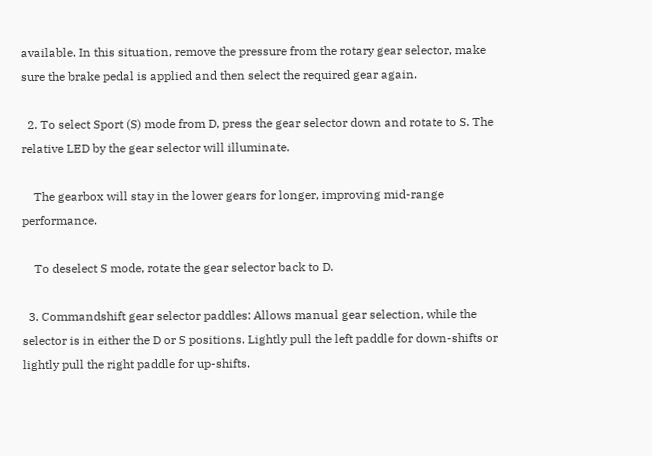available. In this situation, remove the pressure from the rotary gear selector, make sure the brake pedal is applied and then select the required gear again.

  2. To select Sport (S) mode from D, press the gear selector down and rotate to S. The relative LED by the gear selector will illuminate.

    The gearbox will stay in the lower gears for longer, improving mid-range performance.

    To deselect S mode, rotate the gear selector back to D.

  3. Commandshift gear selector paddles: Allows manual gear selection, while the selector is in either the D or S positions. Lightly pull the left paddle for down-shifts or lightly pull the right paddle for up-shifts.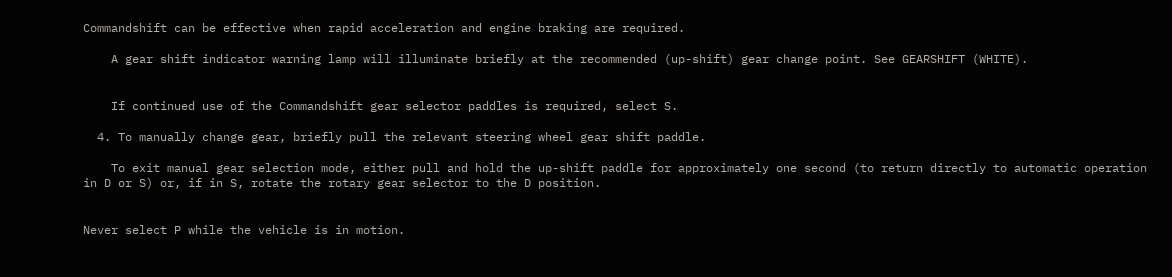Commandshift can be effective when rapid acceleration and engine braking are required.

    A gear shift indicator warning lamp will illuminate briefly at the recommended (up-shift) gear change point. See GEARSHIFT (WHITE).


    If continued use of the Commandshift gear selector paddles is required, select S.

  4. To manually change gear, briefly pull the relevant steering wheel gear shift paddle.

    To exit manual gear selection mode, either pull and hold the up-shift paddle for approximately one second (to return directly to automatic operation in D or S) or, if in S, rotate the rotary gear selector to the D position.


Never select P while the vehicle is in motion.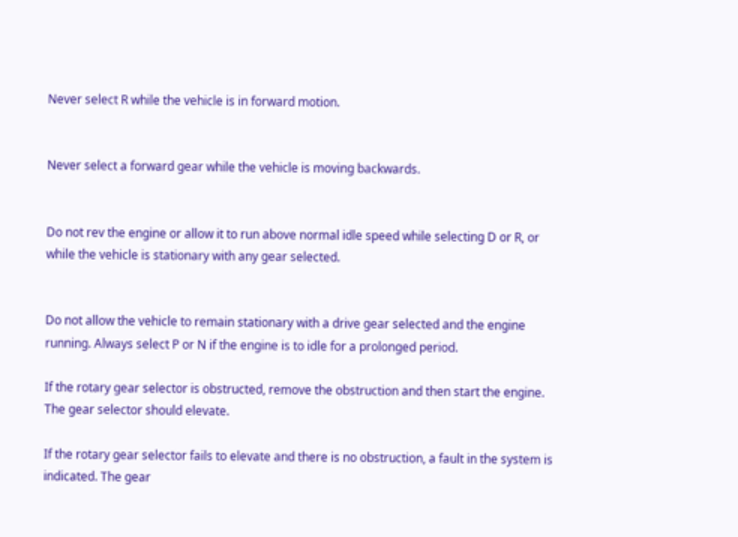Never select R while the vehicle is in forward motion.


Never select a forward gear while the vehicle is moving backwards.


Do not rev the engine or allow it to run above normal idle speed while selecting D or R, or while the vehicle is stationary with any gear selected.


Do not allow the vehicle to remain stationary with a drive gear selected and the engine running. Always select P or N if the engine is to idle for a prolonged period.

If the rotary gear selector is obstructed, remove the obstruction and then start the engine. The gear selector should elevate.

If the rotary gear selector fails to elevate and there is no obstruction, a fault in the system is indicated. The gear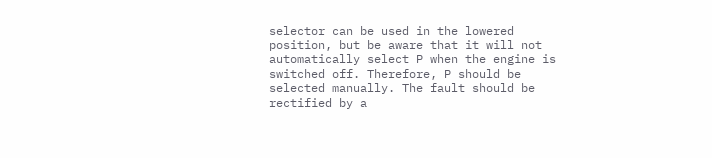selector can be used in the lowered position, but be aware that it will not automatically select P when the engine is switched off. Therefore, P should be selected manually. The fault should be rectified by a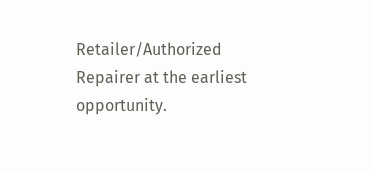Retailer/Authorized Repairer at the earliest opportunity.